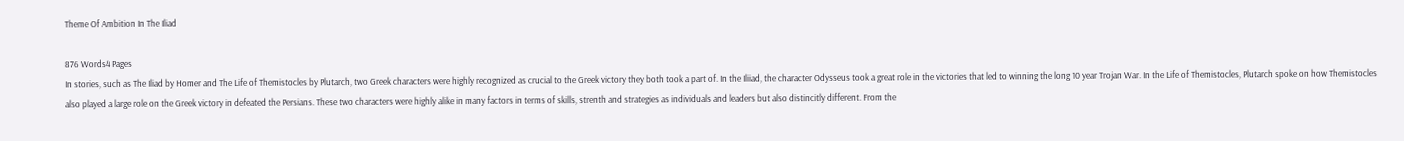Theme Of Ambition In The Iliad

876 Words4 Pages
In stories, such as The Iliad by Homer and The Life of Themistocles by Plutarch, two Greek characters were highly recognized as crucial to the Greek victory they both took a part of. In the Iliiad, the character Odysseus took a great role in the victories that led to winning the long 10 year Trojan War. In the Life of Themistocles, Plutarch spoke on how Themistocles also played a large role on the Greek victory in defeated the Persians. These two characters were highly alike in many factors in terms of skills, strenth and strategies as individuals and leaders but also distincitly different. From the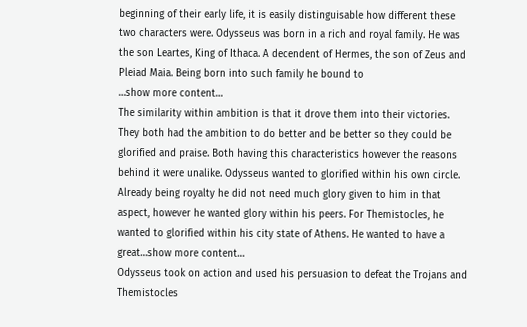beginning of their early life, it is easily distinguisable how different these two characters were. Odysseus was born in a rich and royal family. He was the son Leartes, King of Ithaca. A decendent of Hermes, the son of Zeus and Pleiad Maia. Being born into such family he bound to
…show more content…
The similarity within ambition is that it drove them into their victories. They both had the ambition to do better and be better so they could be glorified and praise. Both having this characteristics however the reasons behind it were unalike. Odysseus wanted to glorified within his own circle. Already being royalty he did not need much glory given to him in that aspect, however he wanted glory within his peers. For Themistocles, he wanted to glorified within his city state of Athens. He wanted to have a great…show more content…
Odysseus took on action and used his persuasion to defeat the Trojans and Themistocles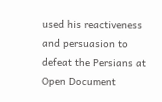used his reactiveness and persuasion to defeat the Persians at
Open Document